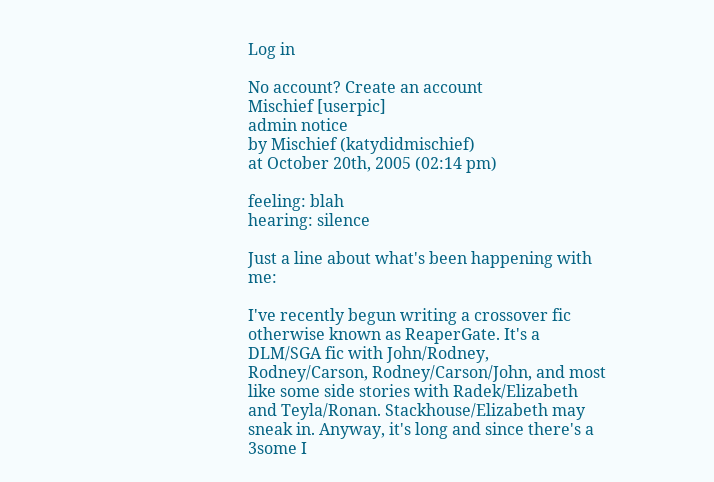Log in

No account? Create an account
Mischief [userpic]
admin notice
by Mischief (katydidmischief)
at October 20th, 2005 (02:14 pm)

feeling: blah
hearing: silence

Just a line about what's been happening with me:

I've recently begun writing a crossover fic otherwise known as ReaperGate. It's a DLM/SGA fic with John/Rodney, Rodney/Carson, Rodney/Carson/John, and most like some side stories with Radek/Elizabeth and Teyla/Ronan. Stackhouse/Elizabeth may sneak in. Anyway, it's long and since there's a 3some I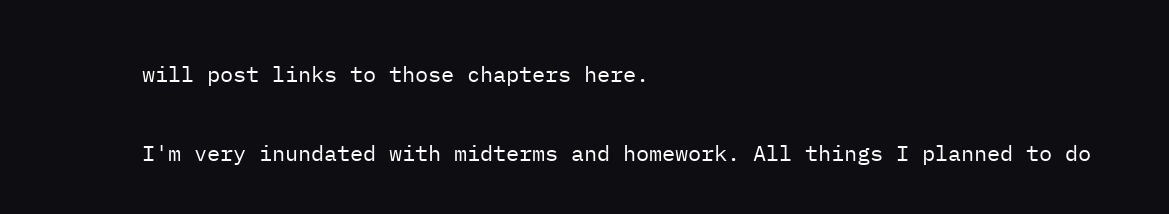will post links to those chapters here.

I'm very inundated with midterms and homework. All things I planned to do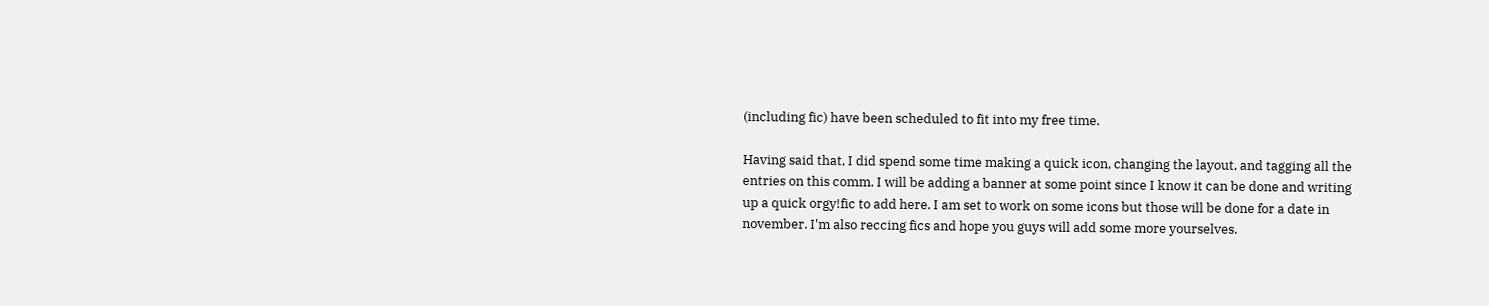(including fic) have been scheduled to fit into my free time.

Having said that, I did spend some time making a quick icon, changing the layout, and tagging all the entries on this comm. I will be adding a banner at some point since I know it can be done and writing up a quick orgy!fic to add here. I am set to work on some icons but those will be done for a date in november. I'm also reccing fics and hope you guys will add some more yourselves.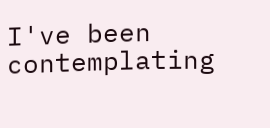I've been contemplating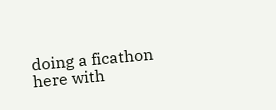doing a ficathon here with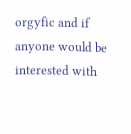orgyfic and if anyone would be interested with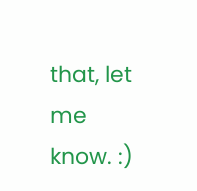that, let me know. :)